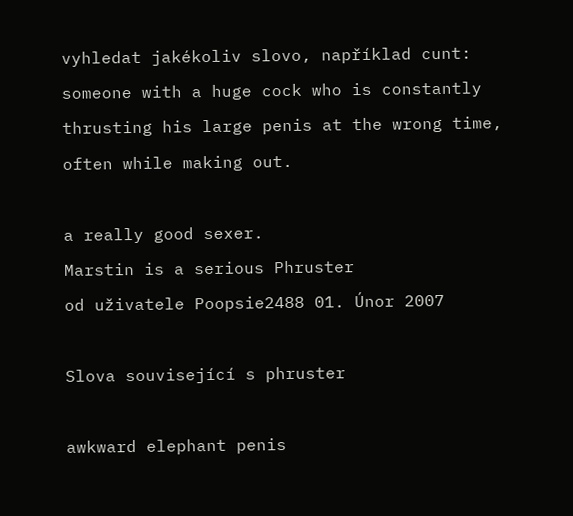vyhledat jakékoliv slovo, například cunt:
someone with a huge cock who is constantly thrusting his large penis at the wrong time, often while making out.

a really good sexer.
Marstin is a serious Phruster
od uživatele Poopsie2488 01. Únor 2007

Slova související s phruster

awkward elephant penis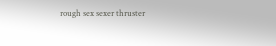rough sex sexer thruster